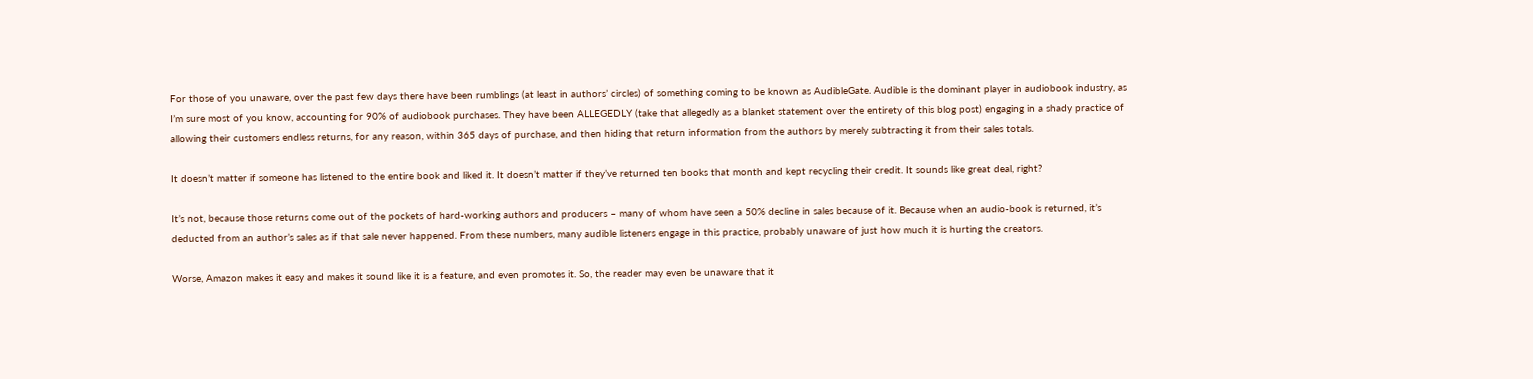For those of you unaware, over the past few days there have been rumblings (at least in authors’ circles) of something coming to be known as AudibleGate. Audible is the dominant player in audiobook industry, as I’m sure most of you know, accounting for 90% of audiobook purchases. They have been ALLEGEDLY (take that allegedly as a blanket statement over the entirety of this blog post) engaging in a shady practice of allowing their customers endless returns, for any reason, within 365 days of purchase, and then hiding that return information from the authors by merely subtracting it from their sales totals.

It doesn’t matter if someone has listened to the entire book and liked it. It doesn’t matter if they’ve returned ten books that month and kept recycling their credit. It sounds like great deal, right?

It’s not, because those returns come out of the pockets of hard-working authors and producers – many of whom have seen a 50% decline in sales because of it. Because when an audio-book is returned, it’s deducted from an author’s sales as if that sale never happened. From these numbers, many audible listeners engage in this practice, probably unaware of just how much it is hurting the creators.

Worse, Amazon makes it easy and makes it sound like it is a feature, and even promotes it. So, the reader may even be unaware that it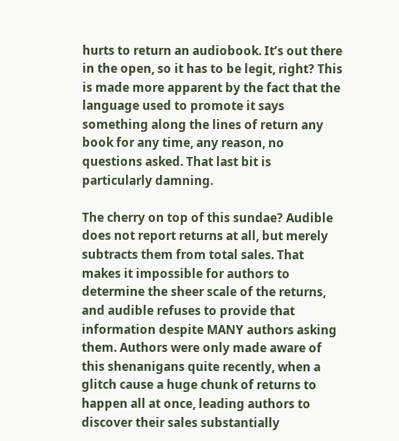hurts to return an audiobook. It’s out there in the open, so it has to be legit, right? This is made more apparent by the fact that the language used to promote it says something along the lines of return any book for any time, any reason, no questions asked. That last bit is particularly damning.

The cherry on top of this sundae? Audible does not report returns at all, but merely subtracts them from total sales. That makes it impossible for authors to determine the sheer scale of the returns, and audible refuses to provide that information despite MANY authors asking them. Authors were only made aware of this shenanigans quite recently, when a glitch cause a huge chunk of returns to happen all at once, leading authors to discover their sales substantially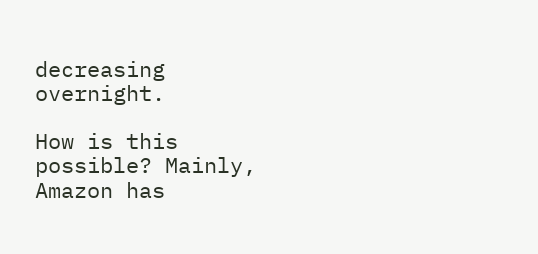decreasing overnight.

How is this possible? Mainly, Amazon has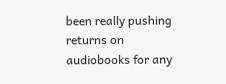been really pushing returns on audiobooks for any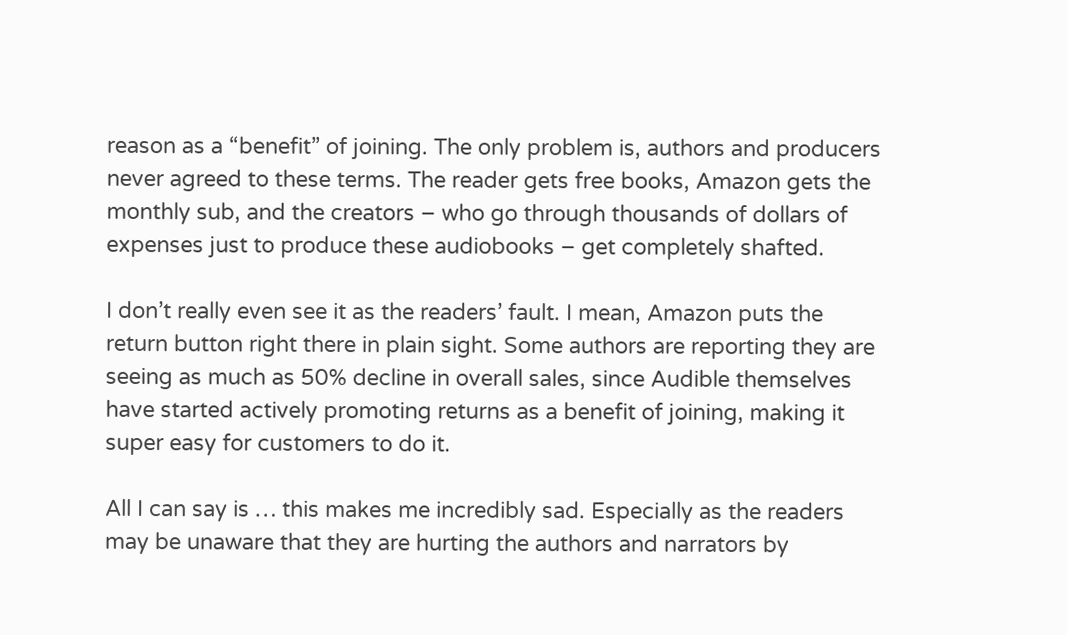reason as a “benefit” of joining. The only problem is, authors and producers never agreed to these terms. The reader gets free books, Amazon gets the monthly sub, and the creators – who go through thousands of dollars of expenses just to produce these audiobooks – get completely shafted.

I don’t really even see it as the readers’ fault. I mean, Amazon puts the return button right there in plain sight. Some authors are reporting they are seeing as much as 50% decline in overall sales, since Audible themselves have started actively promoting returns as a benefit of joining, making it super easy for customers to do it.

All I can say is … this makes me incredibly sad. Especially as the readers may be unaware that they are hurting the authors and narrators by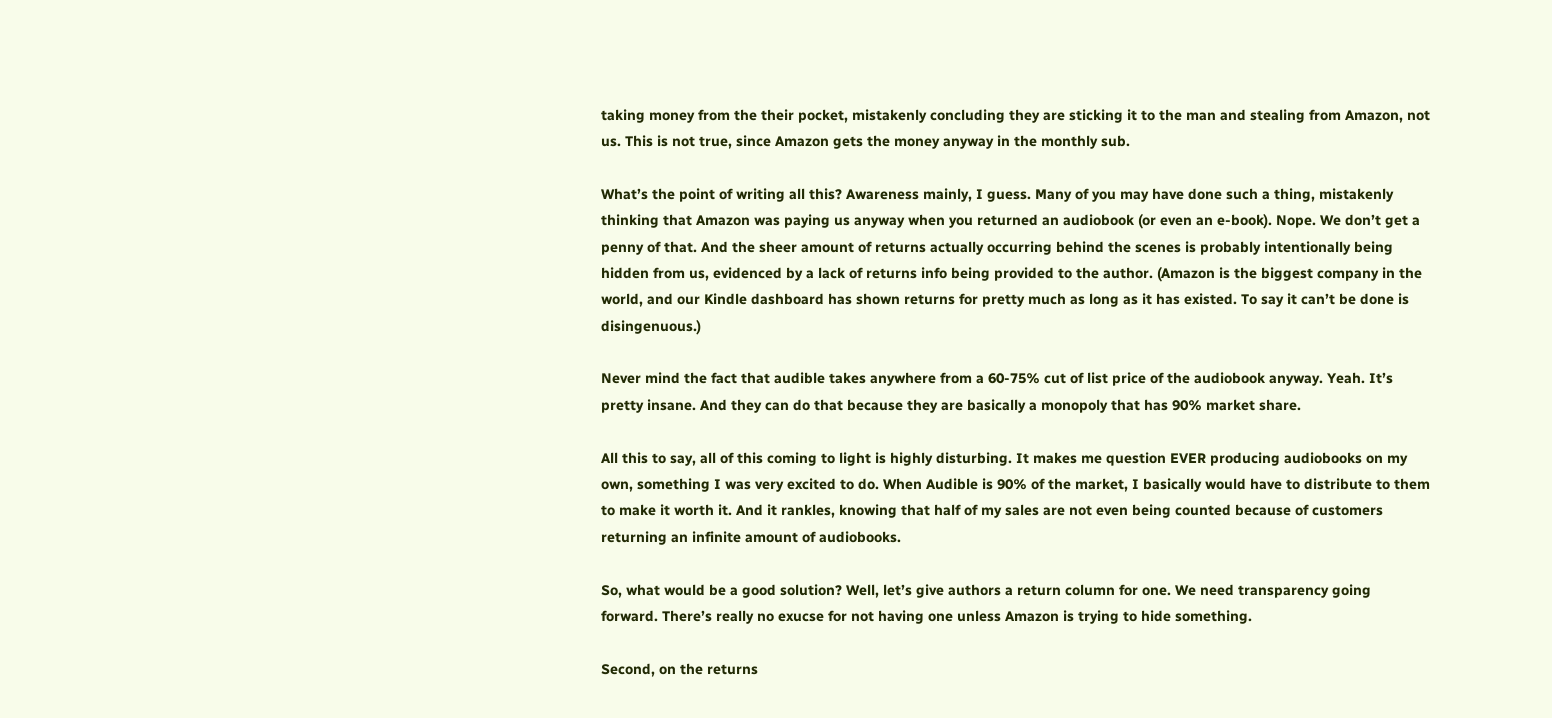taking money from the their pocket, mistakenly concluding they are sticking it to the man and stealing from Amazon, not us. This is not true, since Amazon gets the money anyway in the monthly sub.

What’s the point of writing all this? Awareness mainly, I guess. Many of you may have done such a thing, mistakenly thinking that Amazon was paying us anyway when you returned an audiobook (or even an e-book). Nope. We don’t get a penny of that. And the sheer amount of returns actually occurring behind the scenes is probably intentionally being hidden from us, evidenced by a lack of returns info being provided to the author. (Amazon is the biggest company in the world, and our Kindle dashboard has shown returns for pretty much as long as it has existed. To say it can’t be done is disingenuous.)

Never mind the fact that audible takes anywhere from a 60-75% cut of list price of the audiobook anyway. Yeah. It’s pretty insane. And they can do that because they are basically a monopoly that has 90% market share.

All this to say, all of this coming to light is highly disturbing. It makes me question EVER producing audiobooks on my own, something I was very excited to do. When Audible is 90% of the market, I basically would have to distribute to them to make it worth it. And it rankles, knowing that half of my sales are not even being counted because of customers returning an infinite amount of audiobooks.

So, what would be a good solution? Well, let’s give authors a return column for one. We need transparency going forward. There’s really no exucse for not having one unless Amazon is trying to hide something.

Second, on the returns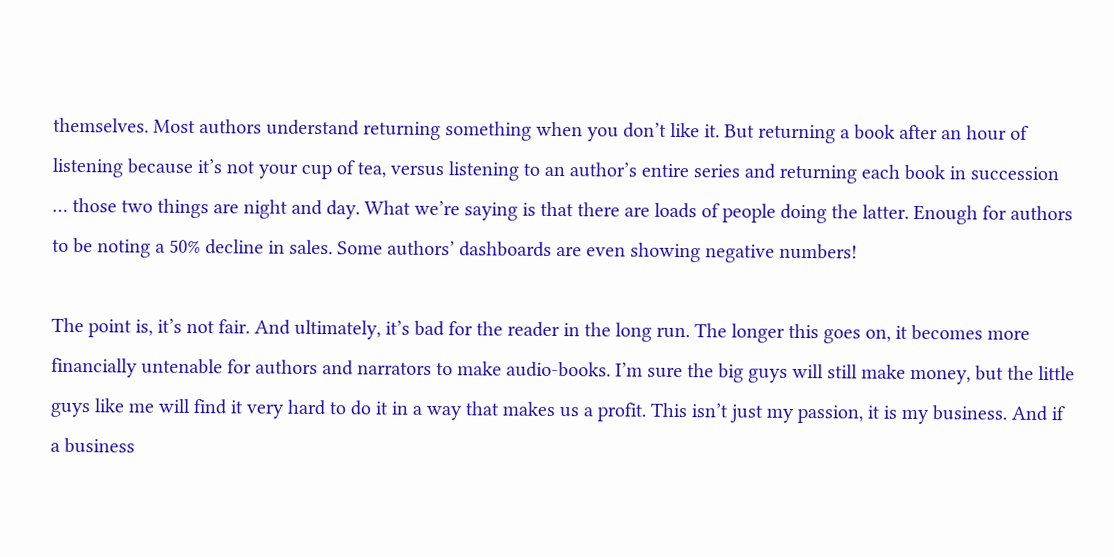themselves. Most authors understand returning something when you don’t like it. But returning a book after an hour of listening because it’s not your cup of tea, versus listening to an author’s entire series and returning each book in succession … those two things are night and day. What we’re saying is that there are loads of people doing the latter. Enough for authors to be noting a 50% decline in sales. Some authors’ dashboards are even showing negative numbers!

The point is, it’s not fair. And ultimately, it’s bad for the reader in the long run. The longer this goes on, it becomes more financially untenable for authors and narrators to make audio-books. I’m sure the big guys will still make money, but the little guys like me will find it very hard to do it in a way that makes us a profit. This isn’t just my passion, it is my business. And if a business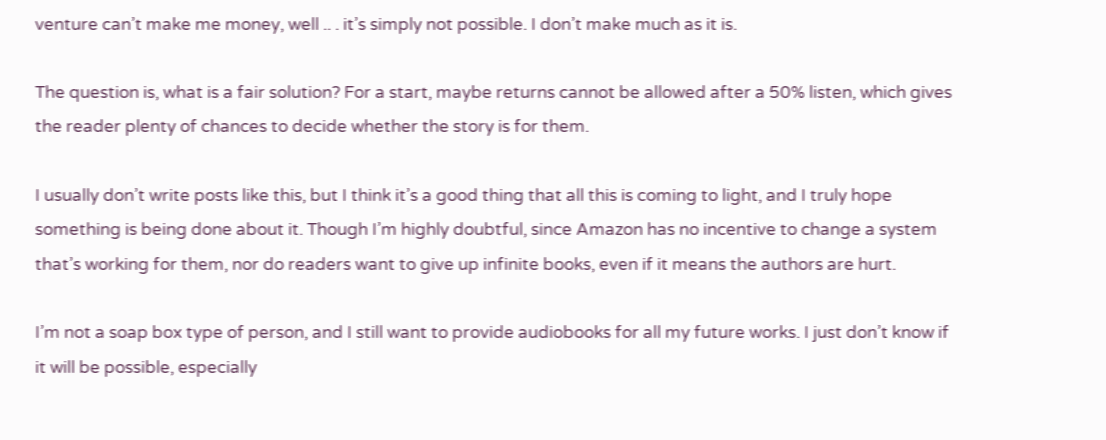venture can’t make me money, well .. . it’s simply not possible. I don’t make much as it is.

The question is, what is a fair solution? For a start, maybe returns cannot be allowed after a 50% listen, which gives the reader plenty of chances to decide whether the story is for them.

I usually don’t write posts like this, but I think it’s a good thing that all this is coming to light, and I truly hope something is being done about it. Though I’m highly doubtful, since Amazon has no incentive to change a system that’s working for them, nor do readers want to give up infinite books, even if it means the authors are hurt.

I’m not a soap box type of person, and I still want to provide audiobooks for all my future works. I just don’t know if it will be possible, especially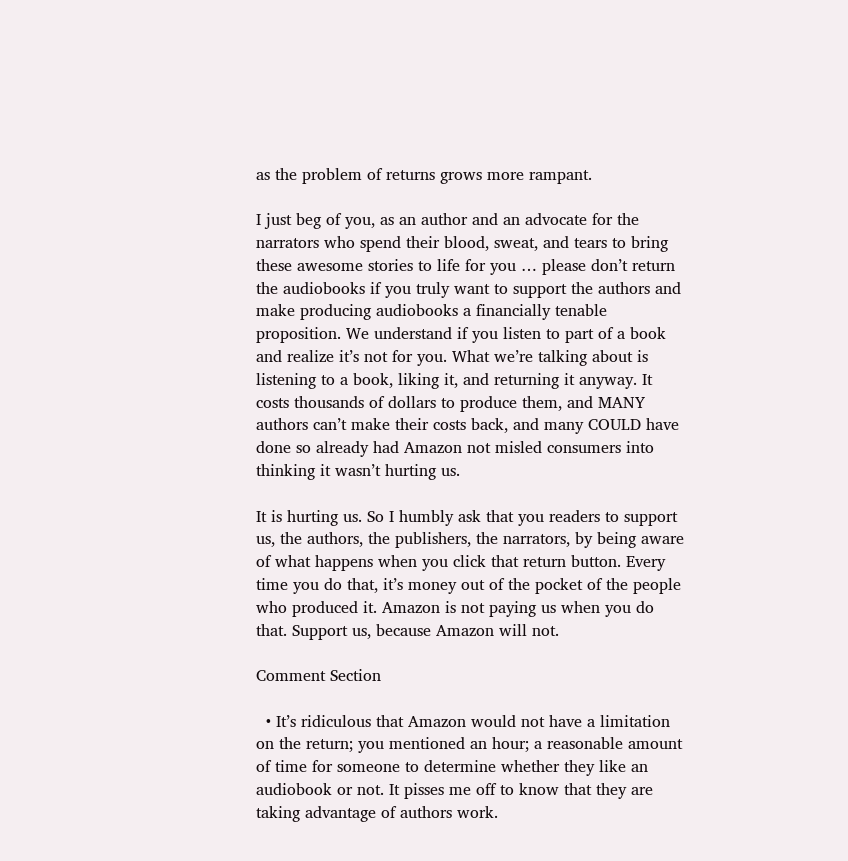as the problem of returns grows more rampant.

I just beg of you, as an author and an advocate for the narrators who spend their blood, sweat, and tears to bring these awesome stories to life for you … please don’t return the audiobooks if you truly want to support the authors and make producing audiobooks a financially tenable proposition. We understand if you listen to part of a book and realize it’s not for you. What we’re talking about is listening to a book, liking it, and returning it anyway. It costs thousands of dollars to produce them, and MANY authors can’t make their costs back, and many COULD have done so already had Amazon not misled consumers into thinking it wasn’t hurting us.

It is hurting us. So I humbly ask that you readers to support us, the authors, the publishers, the narrators, by being aware of what happens when you click that return button. Every time you do that, it’s money out of the pocket of the people who produced it. Amazon is not paying us when you do that. Support us, because Amazon will not.

Comment Section

  • It’s ridiculous that Amazon would not have a limitation on the return; you mentioned an hour; a reasonable amount of time for someone to determine whether they like an audiobook or not. It pisses me off to know that they are taking advantage of authors work.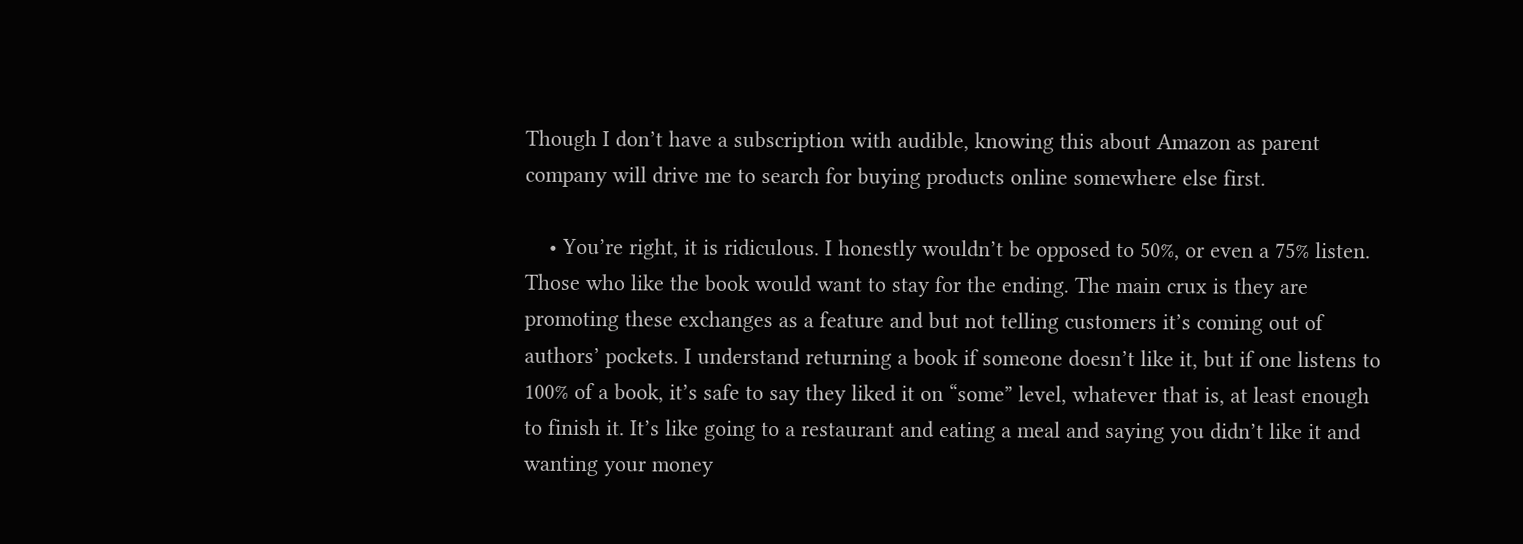Though I don’t have a subscription with audible, knowing this about Amazon as parent company will drive me to search for buying products online somewhere else first.

    • You’re right, it is ridiculous. I honestly wouldn’t be opposed to 50%, or even a 75% listen. Those who like the book would want to stay for the ending. The main crux is they are promoting these exchanges as a feature and but not telling customers it’s coming out of authors’ pockets. I understand returning a book if someone doesn’t like it, but if one listens to 100% of a book, it’s safe to say they liked it on “some” level, whatever that is, at least enough to finish it. It’s like going to a restaurant and eating a meal and saying you didn’t like it and wanting your money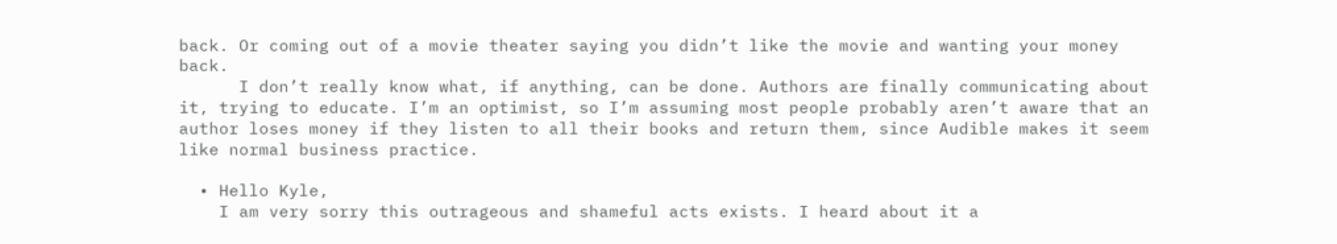back. Or coming out of a movie theater saying you didn’t like the movie and wanting your money back.
      I don’t really know what, if anything, can be done. Authors are finally communicating about it, trying to educate. I’m an optimist, so I’m assuming most people probably aren’t aware that an author loses money if they listen to all their books and return them, since Audible makes it seem like normal business practice.

  • Hello Kyle,
    I am very sorry this outrageous and shameful acts exists. I heard about it a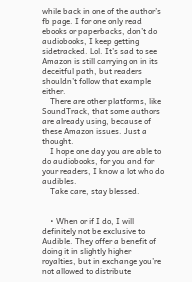while back in one of the author’s fb page. I for one only read ebooks or paperbacks, don’t do audiobooks, I keep getting sidetracked. Lol. It’s sad to see Amazon is still carrying on in its deceitful path, but readers shouldn’t follow that example either.
    There are other platforms, like SoundTrack, that some authors are already using, because of these Amazon issues. Just a thought.
    I hope one day you are able to do audiobooks, for you and for your readers, I know a lot who do audibles.
    Take care, stay blessed.


    • When or if I do, I will definitely not be exclusive to Audible. They offer a benefit of doing it in slightly higher royalties, but in exchange you’re not allowed to distribute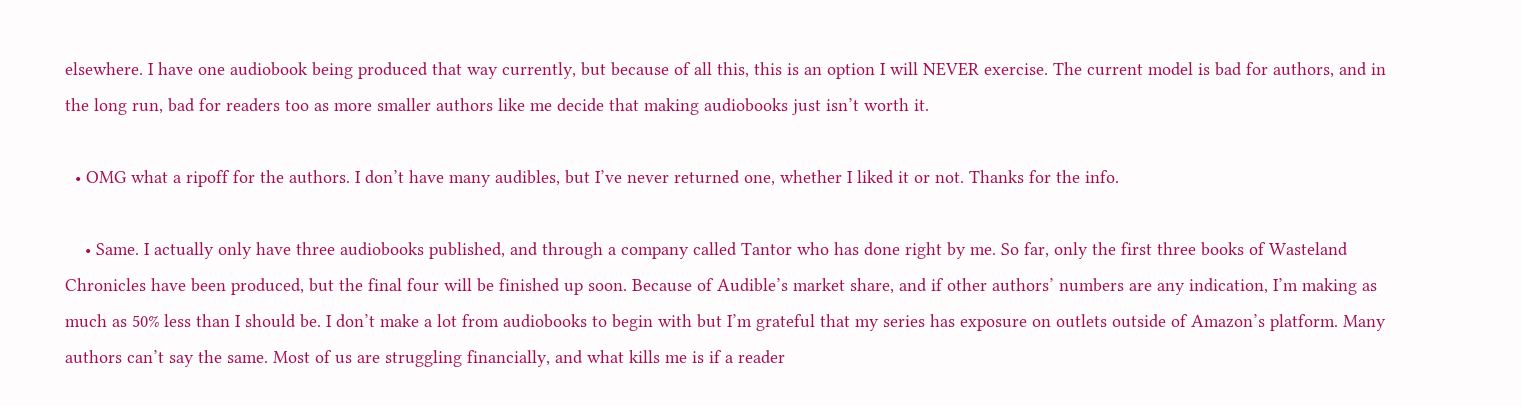elsewhere. I have one audiobook being produced that way currently, but because of all this, this is an option I will NEVER exercise. The current model is bad for authors, and in the long run, bad for readers too as more smaller authors like me decide that making audiobooks just isn’t worth it.

  • OMG what a ripoff for the authors. I don’t have many audibles, but I’ve never returned one, whether I liked it or not. Thanks for the info.

    • Same. I actually only have three audiobooks published, and through a company called Tantor who has done right by me. So far, only the first three books of Wasteland Chronicles have been produced, but the final four will be finished up soon. Because of Audible’s market share, and if other authors’ numbers are any indication, I’m making as much as 50% less than I should be. I don’t make a lot from audiobooks to begin with but I’m grateful that my series has exposure on outlets outside of Amazon’s platform. Many authors can’t say the same. Most of us are struggling financially, and what kills me is if a reader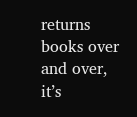returns books over and over, it’s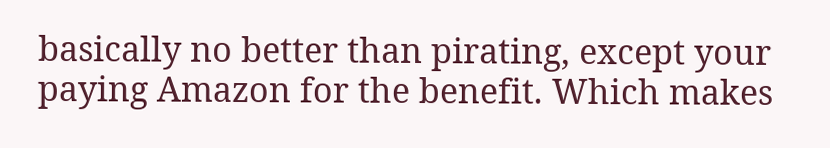basically no better than pirating, except your paying Amazon for the benefit. Which makes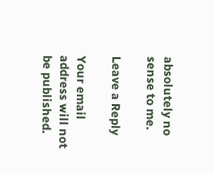absolutely no sense to me.

Leave a Reply

Your email address will not be published.